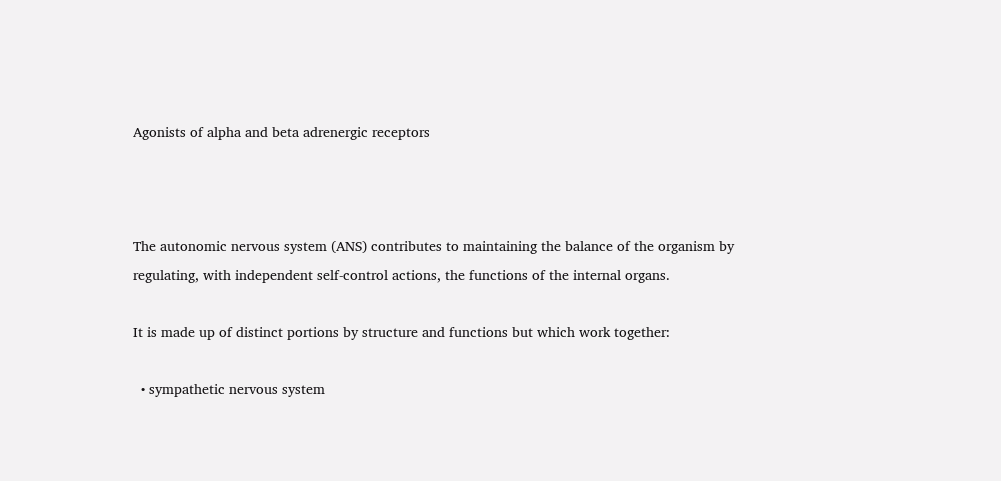Agonists of alpha and beta adrenergic receptors



The autonomic nervous system (ANS) contributes to maintaining the balance of the organism by regulating, with independent self-control actions, the functions of the internal organs.

It is made up of distinct portions by structure and functions but which work together:

  • sympathetic nervous system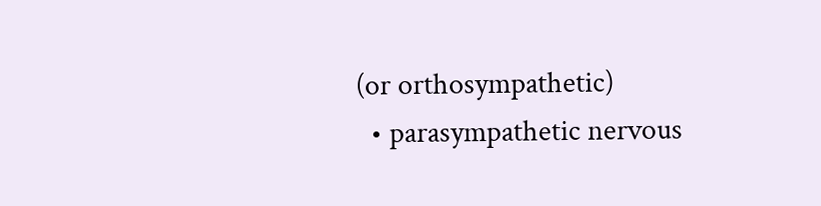(or orthosympathetic)
  • parasympathetic nervous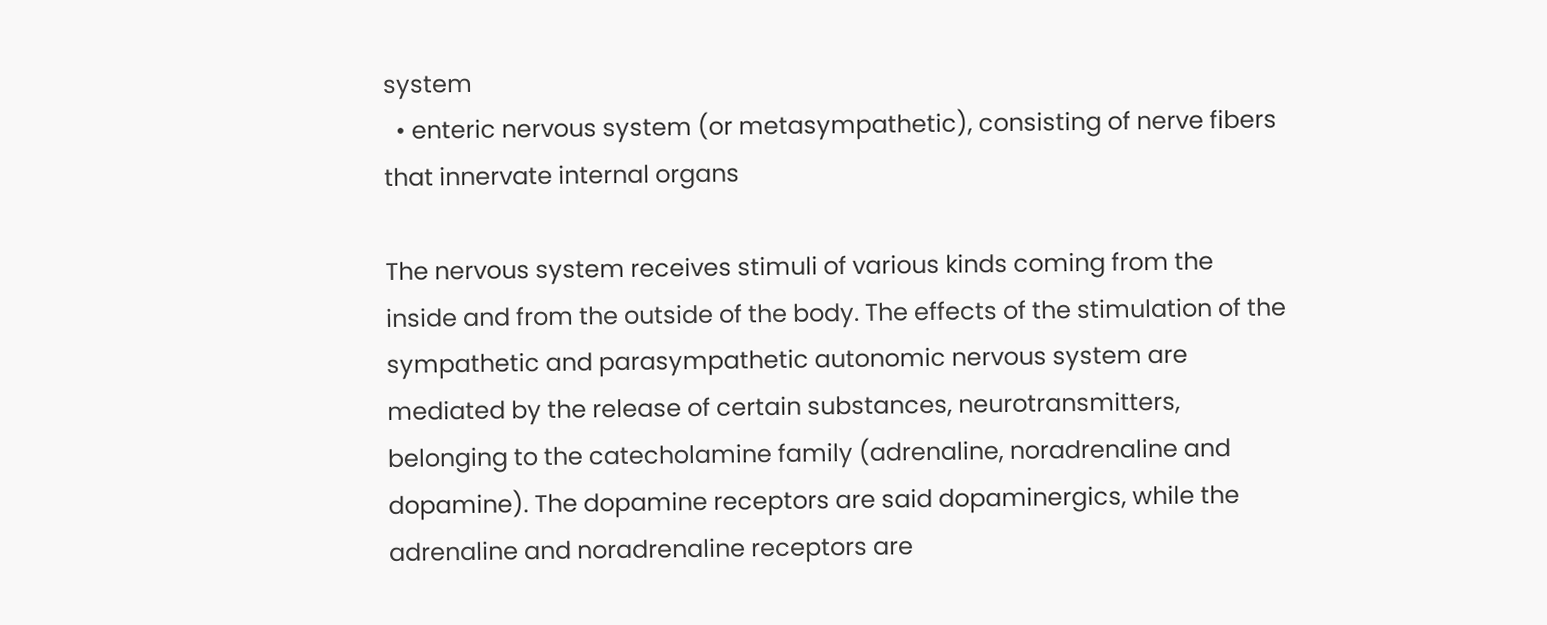system
  • enteric nervous system (or metasympathetic), consisting of nerve fibers that innervate internal organs

The nervous system receives stimuli of various kinds coming from the inside and from the outside of the body. The effects of the stimulation of the sympathetic and parasympathetic autonomic nervous system are mediated by the release of certain substances, neurotransmitters, belonging to the catecholamine family (adrenaline, noradrenaline and dopamine). The dopamine receptors are said dopaminergics, while the adrenaline and noradrenaline receptors are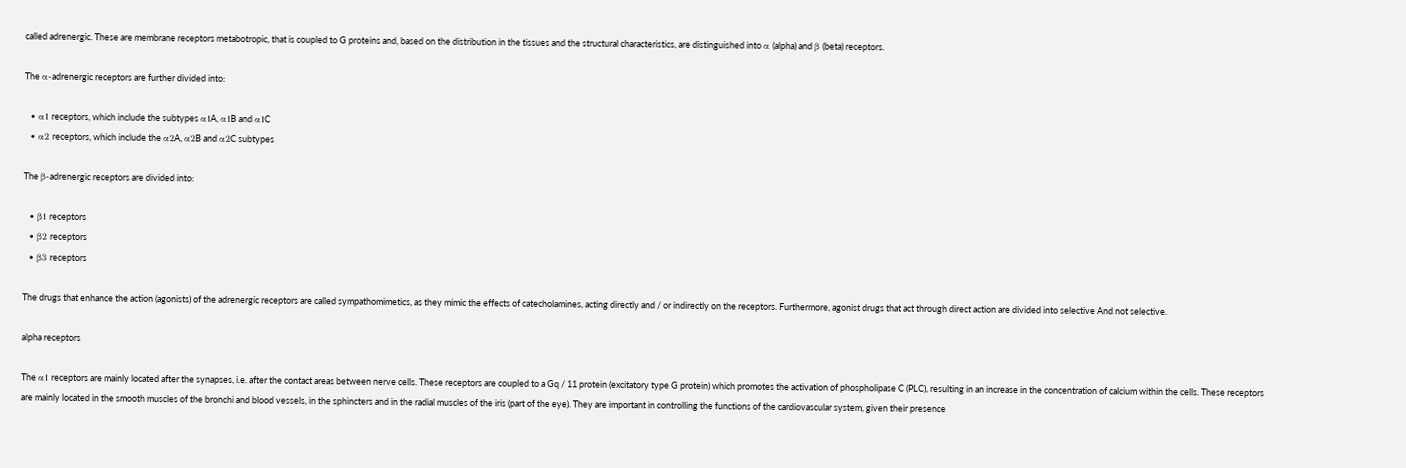called adrenergic. These are membrane receptors metabotropic, that is coupled to G proteins and, based on the distribution in the tissues and the structural characteristics, are distinguished into α (alpha) and β (beta) receptors.

The α-adrenergic receptors are further divided into:

  • α1 receptors, which include the subtypes α1A, α1B and α1C
  • α2 receptors, which include the α2A, α2B and α2C subtypes

The β-adrenergic receptors are divided into:

  • β1 receptors
  • β2 receptors
  • β3 receptors

The drugs that enhance the action (agonists) of the adrenergic receptors are called sympathomimetics, as they mimic the effects of catecholamines, acting directly and / or indirectly on the receptors. Furthermore, agonist drugs that act through direct action are divided into selective And not selective.

alpha receptors

The α1 receptors are mainly located after the synapses, i.e. after the contact areas between nerve cells. These receptors are coupled to a Gq / 11 protein (excitatory type G protein) which promotes the activation of phospholipase C (PLC), resulting in an increase in the concentration of calcium within the cells. These receptors are mainly located in the smooth muscles of the bronchi and blood vessels, in the sphincters and in the radial muscles of the iris (part of the eye). They are important in controlling the functions of the cardiovascular system, given their presence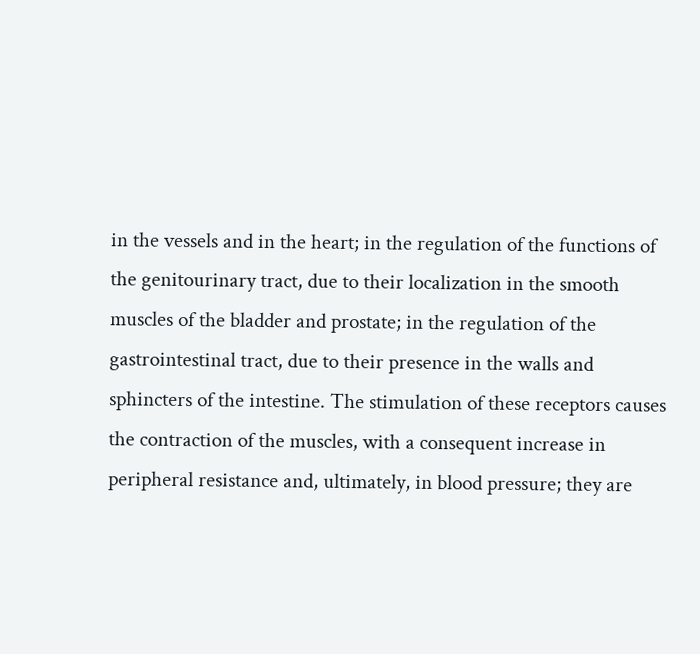in the vessels and in the heart; in the regulation of the functions of the genitourinary tract, due to their localization in the smooth muscles of the bladder and prostate; in the regulation of the gastrointestinal tract, due to their presence in the walls and sphincters of the intestine. The stimulation of these receptors causes the contraction of the muscles, with a consequent increase in peripheral resistance and, ultimately, in blood pressure; they are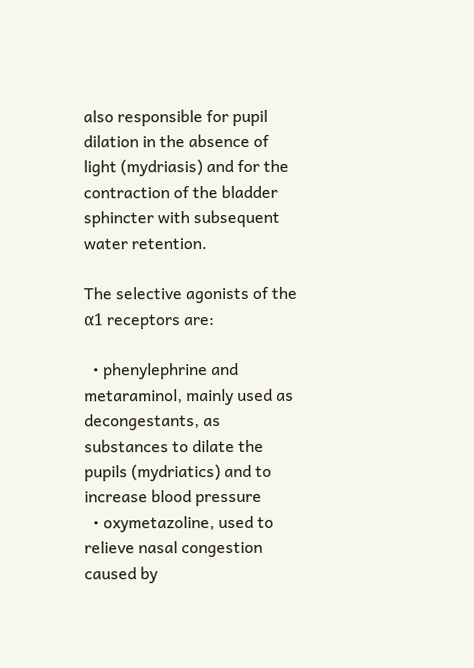also responsible for pupil dilation in the absence of light (mydriasis) and for the contraction of the bladder sphincter with subsequent water retention.

The selective agonists of the α1 receptors are:

  • phenylephrine and metaraminol, mainly used as decongestants, as substances to dilate the pupils (mydriatics) and to increase blood pressure
  • oxymetazoline, used to relieve nasal congestion caused by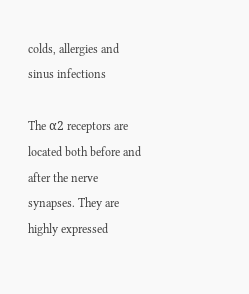colds, allergies and sinus infections

The α2 receptors are located both before and after the nerve synapses. They are highly expressed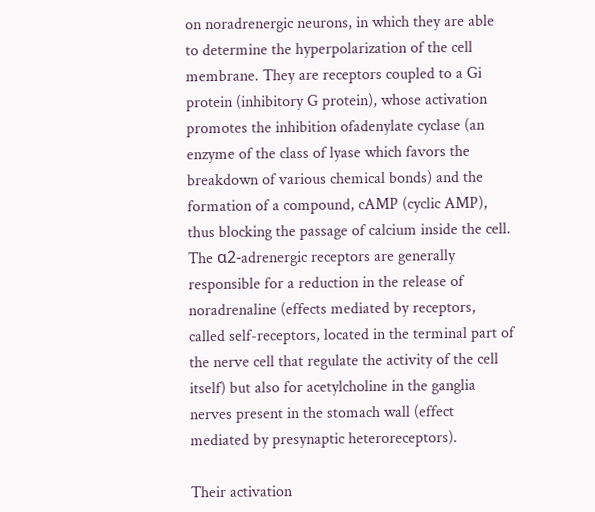on noradrenergic neurons, in which they are able to determine the hyperpolarization of the cell membrane. They are receptors coupled to a Gi protein (inhibitory G protein), whose activation promotes the inhibition ofadenylate cyclase (an enzyme of the class of lyase which favors the breakdown of various chemical bonds) and the formation of a compound, cAMP (cyclic AMP), thus blocking the passage of calcium inside the cell. The α2-adrenergic receptors are generally responsible for a reduction in the release of noradrenaline (effects mediated by receptors, called self-receptors, located in the terminal part of the nerve cell that regulate the activity of the cell itself) but also for acetylcholine in the ganglia nerves present in the stomach wall (effect mediated by presynaptic heteroreceptors).

Their activation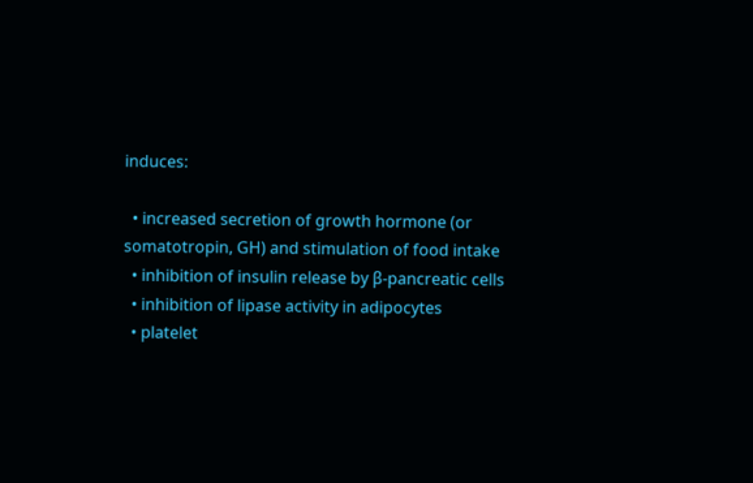induces:

  • increased secretion of growth hormone (or somatotropin, GH) and stimulation of food intake
  • inhibition of insulin release by β-pancreatic cells
  • inhibition of lipase activity in adipocytes
  • platelet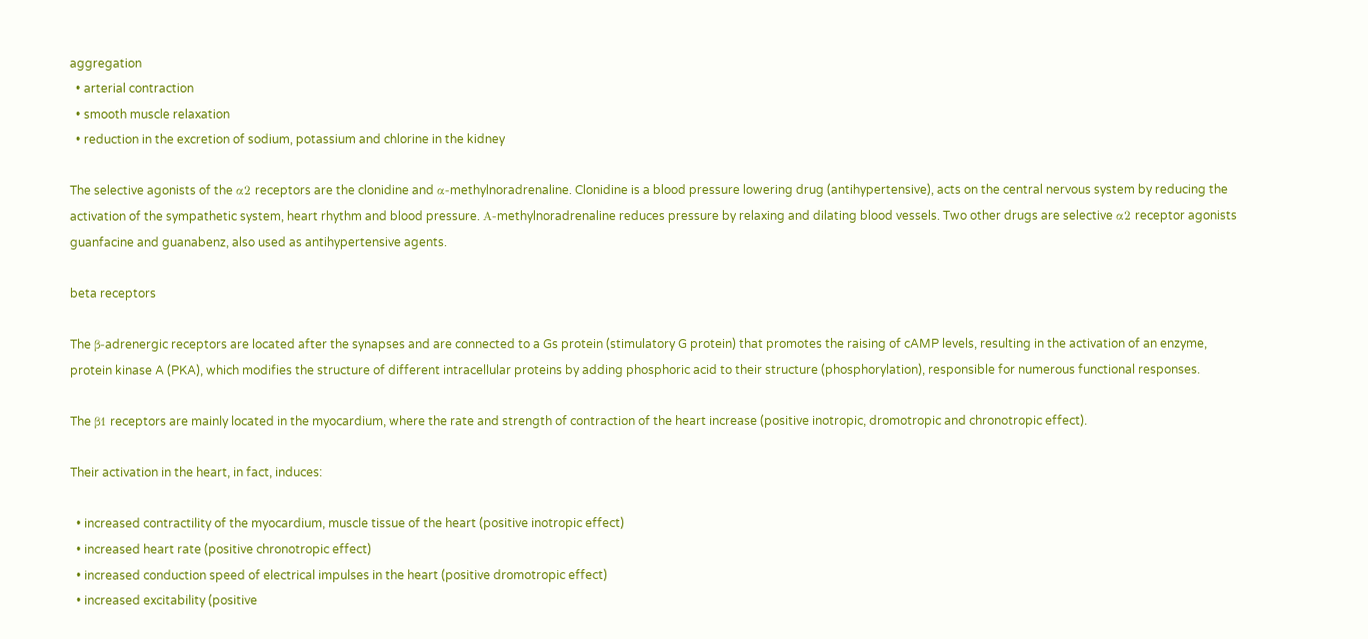aggregation
  • arterial contraction
  • smooth muscle relaxation
  • reduction in the excretion of sodium, potassium and chlorine in the kidney

The selective agonists of the α2 receptors are the clonidine and α-methylnoradrenaline. Clonidine is a blood pressure lowering drug (antihypertensive), acts on the central nervous system by reducing the activation of the sympathetic system, heart rhythm and blood pressure. Α-methylnoradrenaline reduces pressure by relaxing and dilating blood vessels. Two other drugs are selective α2 receptor agonists guanfacine and guanabenz, also used as antihypertensive agents.

beta receptors

The β-adrenergic receptors are located after the synapses and are connected to a Gs protein (stimulatory G protein) that promotes the raising of cAMP levels, resulting in the activation of an enzyme, protein kinase A (PKA), which modifies the structure of different intracellular proteins by adding phosphoric acid to their structure (phosphorylation), responsible for numerous functional responses.

The β1 receptors are mainly located in the myocardium, where the rate and strength of contraction of the heart increase (positive inotropic, dromotropic and chronotropic effect).

Their activation in the heart, in fact, induces:

  • increased contractility of the myocardium, muscle tissue of the heart (positive inotropic effect)
  • increased heart rate (positive chronotropic effect)
  • increased conduction speed of electrical impulses in the heart (positive dromotropic effect)
  • increased excitability (positive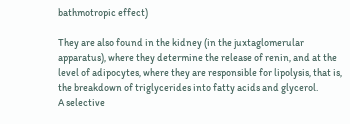bathmotropic effect)

They are also found in the kidney (in the juxtaglomerular apparatus), where they determine the release of renin, and at the level of adipocytes, where they are responsible for lipolysis, that is, the breakdown of triglycerides into fatty acids and glycerol.
A selective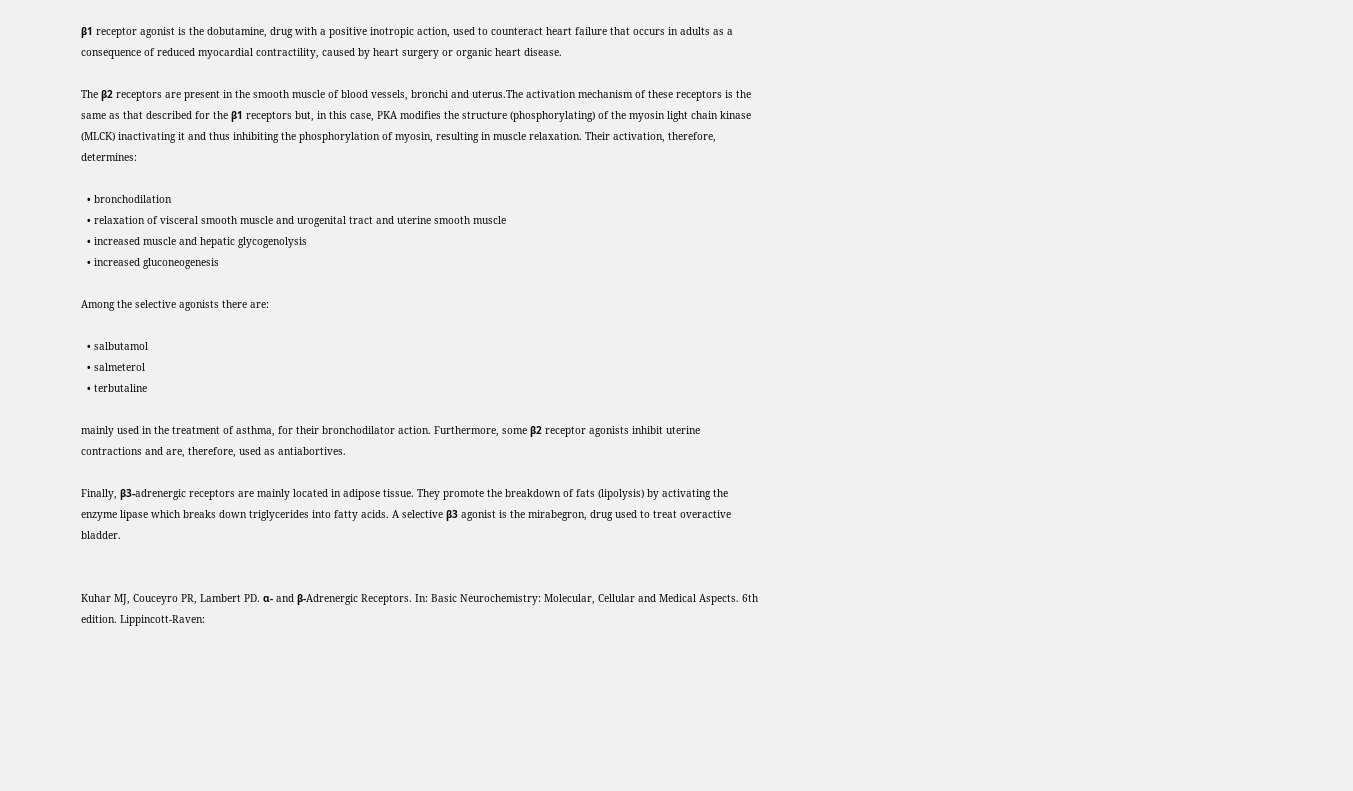β1 receptor agonist is the dobutamine, drug with a positive inotropic action, used to counteract heart failure that occurs in adults as a consequence of reduced myocardial contractility, caused by heart surgery or organic heart disease.

The β2 receptors are present in the smooth muscle of blood vessels, bronchi and uterus.The activation mechanism of these receptors is the same as that described for the β1 receptors but, in this case, PKA modifies the structure (phosphorylating) of the myosin light chain kinase (MLCK) inactivating it and thus inhibiting the phosphorylation of myosin, resulting in muscle relaxation. Their activation, therefore, determines:

  • bronchodilation
  • relaxation of visceral smooth muscle and urogenital tract and uterine smooth muscle
  • increased muscle and hepatic glycogenolysis
  • increased gluconeogenesis

Among the selective agonists there are:

  • salbutamol
  • salmeterol
  • terbutaline

mainly used in the treatment of asthma, for their bronchodilator action. Furthermore, some β2 receptor agonists inhibit uterine contractions and are, therefore, used as antiabortives.

Finally, β3-adrenergic receptors are mainly located in adipose tissue. They promote the breakdown of fats (lipolysis) by activating the enzyme lipase which breaks down triglycerides into fatty acids. A selective β3 agonist is the mirabegron, drug used to treat overactive bladder.


Kuhar MJ, Couceyro PR, Lambert PD. α- and β-Adrenergic Receptors. In: Basic Neurochemistry: Molecular, Cellular and Medical Aspects. 6th edition. Lippincott-Raven: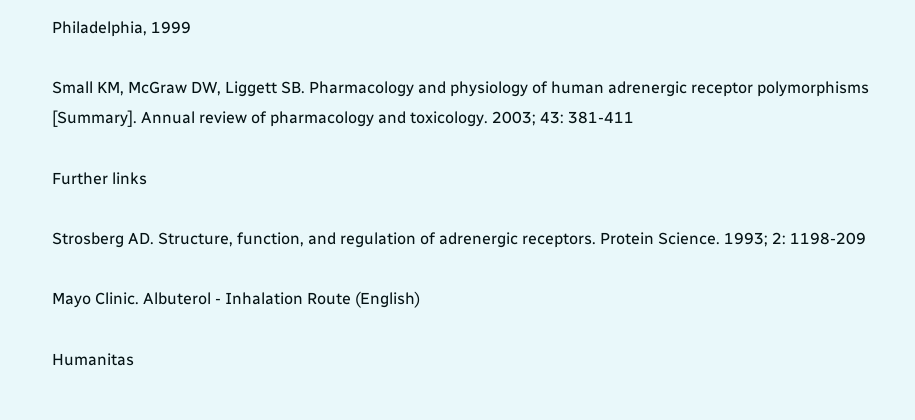Philadelphia, 1999

Small KM, McGraw DW, Liggett SB. Pharmacology and physiology of human adrenergic receptor polymorphisms [Summary]. Annual review of pharmacology and toxicology. 2003; 43: 381‐411

Further links

Strosberg AD. Structure, function, and regulation of adrenergic receptors. Protein Science. 1993; 2: 1198-209

Mayo Clinic. Albuterol - Inhalation Route (English)

Humanitas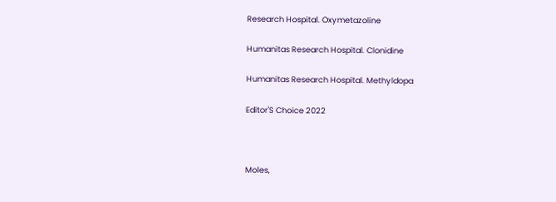Research Hospital. Oxymetazoline

Humanitas Research Hospital. Clonidine

Humanitas Research Hospital. Methyldopa

Editor'S Choice 2022



Moles,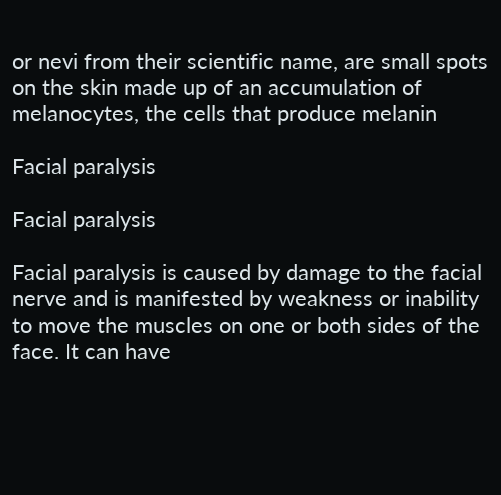or nevi from their scientific name, are small spots on the skin made up of an accumulation of melanocytes, the cells that produce melanin

Facial paralysis

Facial paralysis

Facial paralysis is caused by damage to the facial nerve and is manifested by weakness or inability to move the muscles on one or both sides of the face. It can have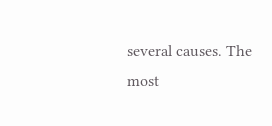several causes. The most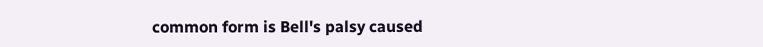common form is Bell's palsy caused